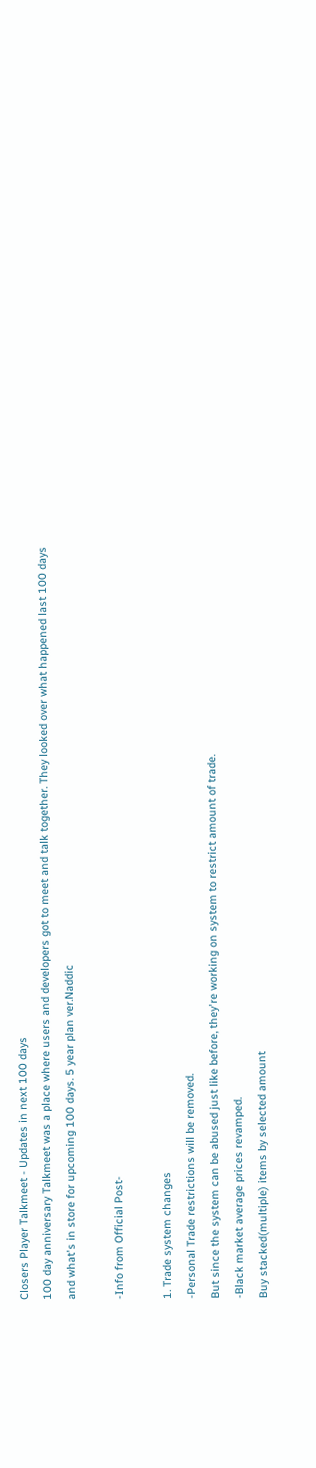Closers Player Talkmeet - Updates in next 100 days
100 day anniversary Talkmeet was a place where users and developers got to meet and talk together. They looked over what happened last 100 days and what's in store for upcoming 100 days. 5 year plan ver.Naddic

-Info from Official Post-

1. Trade system changes
-Personal Trade restrictions will be removed.
But since the system can be abused just like before, they're working on system to restrict amount of trade.
-Black market average prices revamped.
Buy stacked(multiple) items by selected amount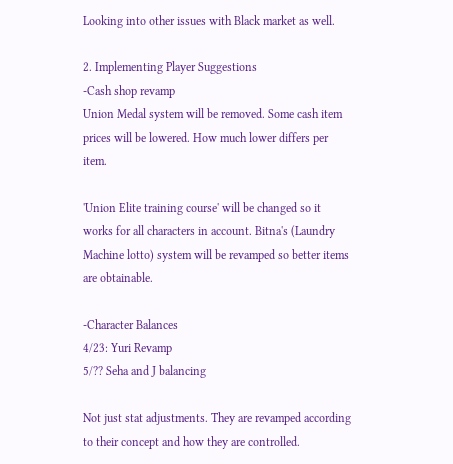Looking into other issues with Black market as well.

2. Implementing Player Suggestions
-Cash shop revamp
Union Medal system will be removed. Some cash item prices will be lowered. How much lower differs per item.

'Union Elite training course' will be changed so it works for all characters in account. Bitna's (Laundry Machine lotto) system will be revamped so better items are obtainable.

-Character Balances
4/23: Yuri Revamp
5/?? Seha and J balancing

Not just stat adjustments. They are revamped according to their concept and how they are controlled.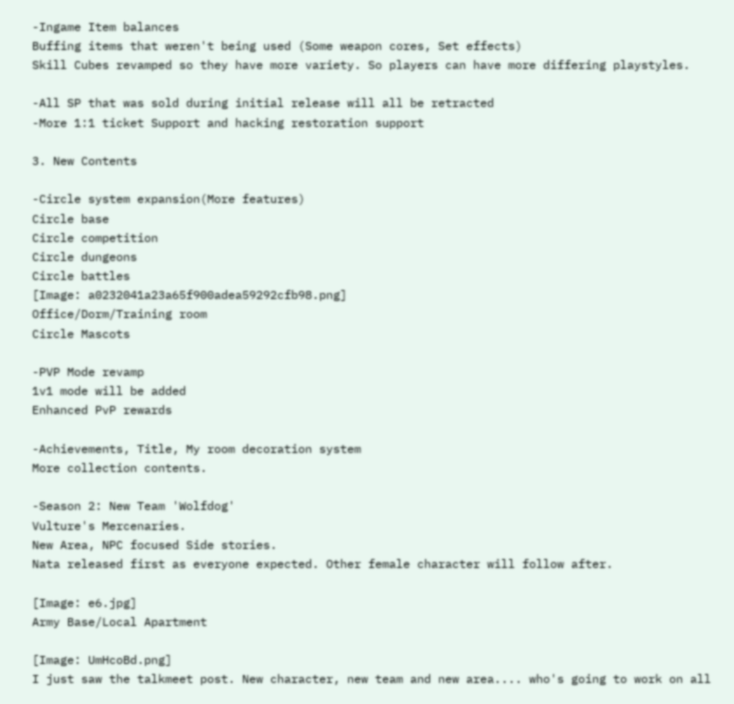-Ingame Item balances
Buffing items that weren't being used (Some weapon cores, Set effects)
Skill Cubes revamped so they have more variety. So players can have more differing playstyles.

-All SP that was sold during initial release will all be retracted
-More 1:1 ticket Support and hacking restoration support

3. New Contents

-Circle system expansion(More features)
Circle base
Circle competition
Circle dungeons
Circle battles
[Image: a0232041a23a65f900adea59292cfb98.png]
Office/Dorm/Training room
Circle Mascots

-PVP Mode revamp
1v1 mode will be added
Enhanced PvP rewards

-Achievements, Title, My room decoration system
More collection contents.

-Season 2: New Team 'Wolfdog'
Vulture's Mercenaries.
New Area, NPC focused Side stories.
Nata released first as everyone expected. Other female character will follow after.

[Image: e6.jpg]
Army Base/Local Apartment

[Image: UmHcoBd.png]
I just saw the talkmeet post. New character, new team and new area.... who's going to work on all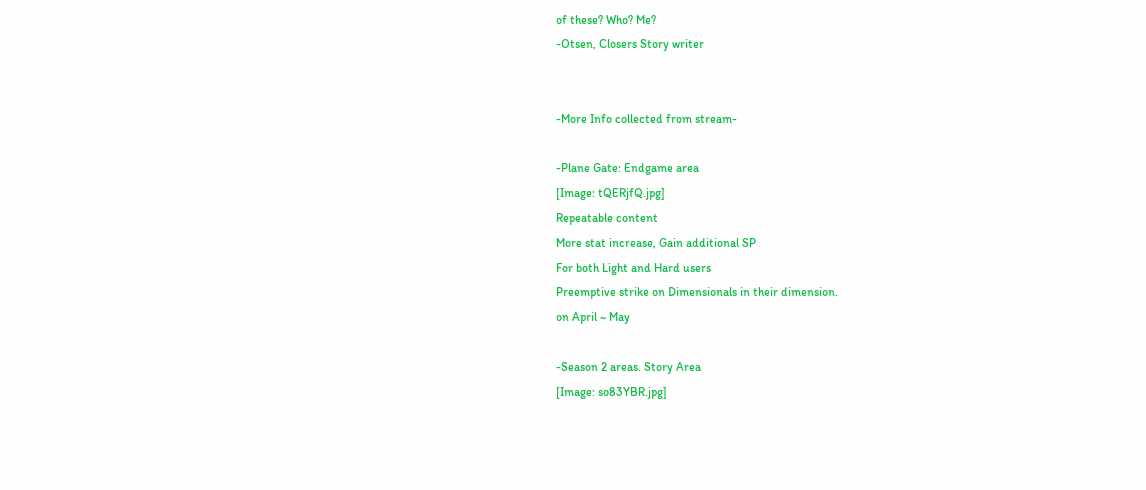of these? Who? Me?
-Otsen, Closers Story writer


-More Info collected from stream-

-Plane Gate: Endgame area
[Image: tQERjfQ.jpg]
Repeatable content
More stat increase, Gain additional SP
For both Light and Hard users
Preemptive strike on Dimensionals in their dimension.
on April ~ May

-Season 2 areas. Story Area
[Image: so83YBR.jpg]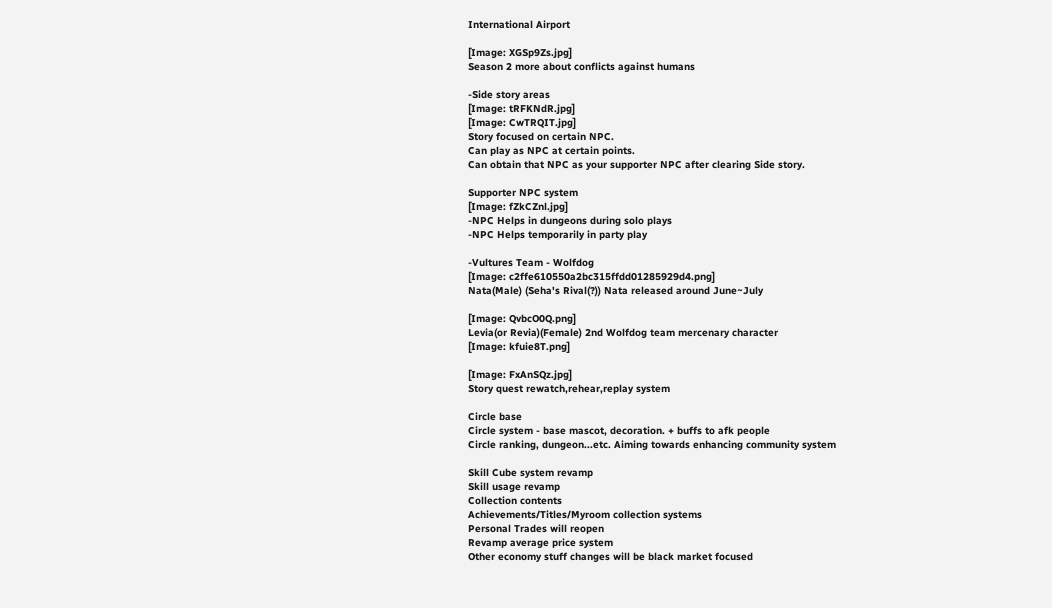International Airport

[Image: XGSp9Zs.jpg]
Season 2 more about conflicts against humans

-Side story areas
[Image: tRFKNdR.jpg]
[Image: CwTRQIT.jpg]
Story focused on certain NPC.
Can play as NPC at certain points.
Can obtain that NPC as your supporter NPC after clearing Side story.

Supporter NPC system
[Image: fZkCZnl.jpg]
-NPC Helps in dungeons during solo plays
-NPC Helps temporarily in party play

-Vultures Team - Wolfdog
[Image: c2ffe610550a2bc315ffdd01285929d4.png]
Nata(Male) (Seha's Rival(?)) Nata released around June~July

[Image: QvbcO0Q.png]
Levia(or Revia)(Female) 2nd Wolfdog team mercenary character
[Image: kfuie8T.png]

[Image: FxAnSQz.jpg]
Story quest rewatch,rehear,replay system

Circle base
Circle system - base mascot, decoration. + buffs to afk people
Circle ranking, dungeon...etc. Aiming towards enhancing community system

Skill Cube system revamp
Skill usage revamp
Collection contents
Achievements/Titles/Myroom collection systems
Personal Trades will reopen
Revamp average price system
Other economy stuff changes will be black market focused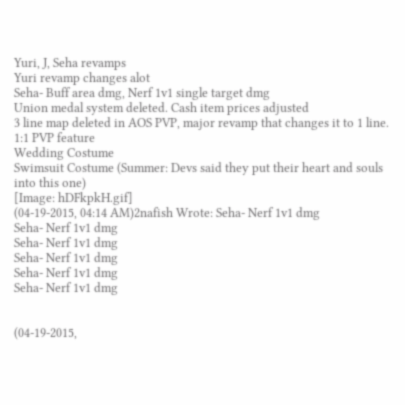Yuri, J, Seha revamps
Yuri revamp changes alot
Seha- Buff area dmg, Nerf 1v1 single target dmg
Union medal system deleted. Cash item prices adjusted
3 line map deleted in AOS PVP, major revamp that changes it to 1 line.
1:1 PVP feature
Wedding Costume
Swimsuit Costume (Summer: Devs said they put their heart and souls into this one)
[Image: hDFkpkH.gif]
(04-19-2015, 04:14 AM)2nafish Wrote: Seha- Nerf 1v1 dmg
Seha- Nerf 1v1 dmg
Seha- Nerf 1v1 dmg
Seha- Nerf 1v1 dmg
Seha- Nerf 1v1 dmg
Seha- Nerf 1v1 dmg


(04-19-2015,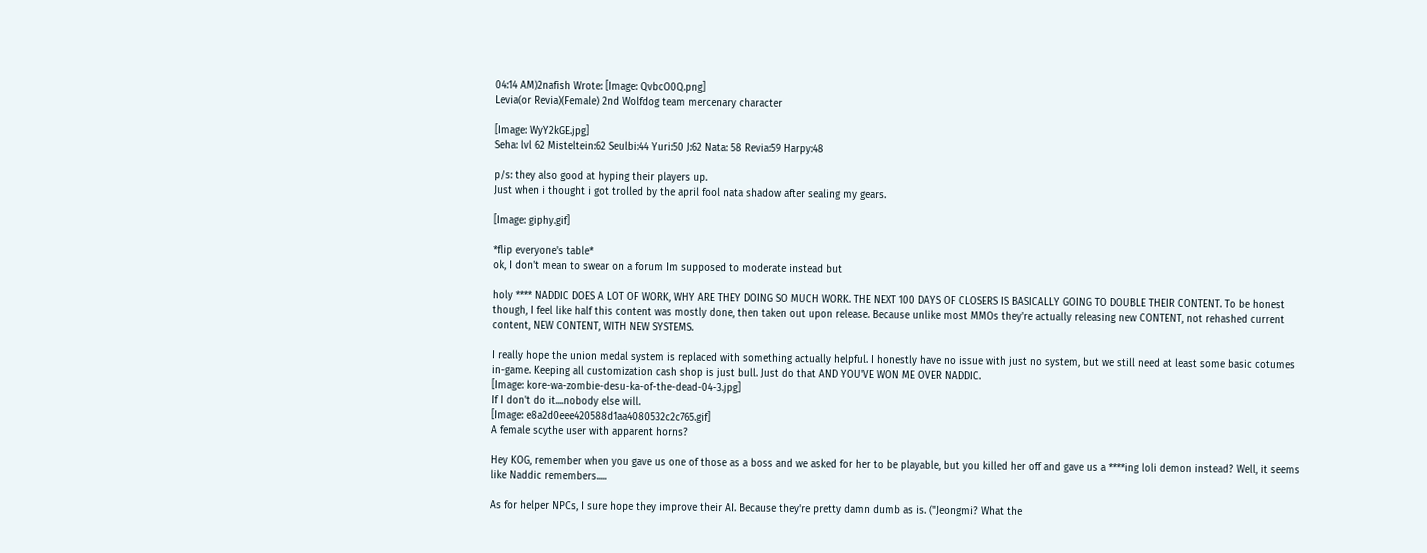04:14 AM)2nafish Wrote: [Image: QvbcO0Q.png]
Levia(or Revia)(Female) 2nd Wolfdog team mercenary character

[Image: WyY2kGE.jpg]
Seha: lvl 62 Misteltein:62 Seulbi:44 Yuri:50 J:62 Nata: 58 Revia:59 Harpy:48

p/s: they also good at hyping their players up.
Just when i thought i got trolled by the april fool nata shadow after sealing my gears.

[Image: giphy.gif]

*flip everyone's table*
ok, I don't mean to swear on a forum Im supposed to moderate instead but

holy **** NADDIC DOES A LOT OF WORK, WHY ARE THEY DOING SO MUCH WORK. THE NEXT 100 DAYS OF CLOSERS IS BASICALLY GOING TO DOUBLE THEIR CONTENT. To be honest though, I feel like half this content was mostly done, then taken out upon release. Because unlike most MMOs they're actually releasing new CONTENT, not rehashed current content, NEW CONTENT, WITH NEW SYSTEMS.

I really hope the union medal system is replaced with something actually helpful. I honestly have no issue with just no system, but we still need at least some basic cotumes in-game. Keeping all customization cash shop is just bull. Just do that AND YOU'VE WON ME OVER NADDIC.
[Image: kore-wa-zombie-desu-ka-of-the-dead-04-3.jpg]
If I don't do it....nobody else will.
[Image: e8a2d0eee420588d1aa4080532c2c765.gif]
A female scythe user with apparent horns?

Hey KOG, remember when you gave us one of those as a boss and we asked for her to be playable, but you killed her off and gave us a ****ing loli demon instead? Well, it seems like Naddic remembers.....

As for helper NPCs, I sure hope they improve their AI. Because they're pretty damn dumb as is. ("Jeongmi? What the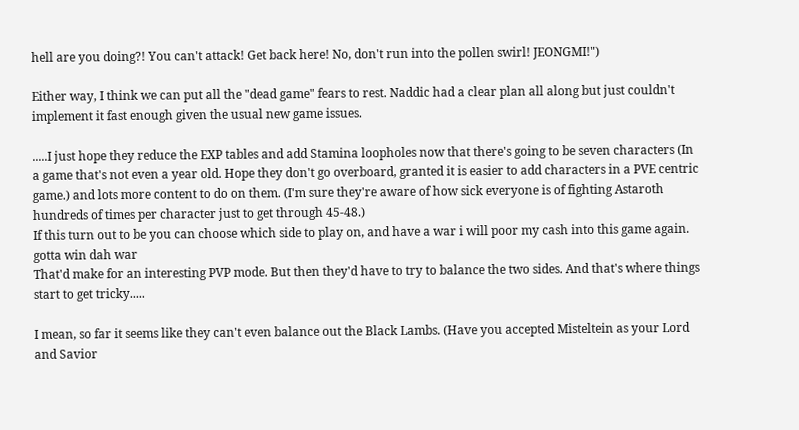hell are you doing?! You can't attack! Get back here! No, don't run into the pollen swirl! JEONGMI!")

Either way, I think we can put all the "dead game" fears to rest. Naddic had a clear plan all along but just couldn't implement it fast enough given the usual new game issues.

.....I just hope they reduce the EXP tables and add Stamina loopholes now that there's going to be seven characters (In a game that's not even a year old. Hope they don't go overboard, granted it is easier to add characters in a PVE centric game.) and lots more content to do on them. (I'm sure they're aware of how sick everyone is of fighting Astaroth hundreds of times per character just to get through 45-48.)
If this turn out to be you can choose which side to play on, and have a war i will poor my cash into this game again. gotta win dah war
That'd make for an interesting PVP mode. But then they'd have to try to balance the two sides. And that's where things start to get tricky.....

I mean, so far it seems like they can't even balance out the Black Lambs. (Have you accepted Misteltein as your Lord and Savior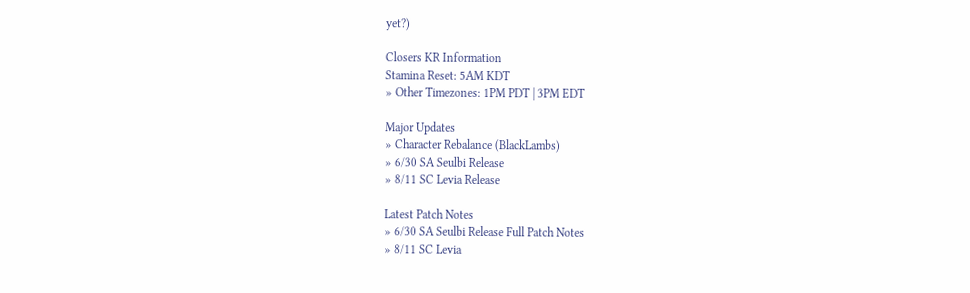yet?)

Closers KR Information
Stamina Reset: 5AM KDT
» Other Timezones: 1PM PDT | 3PM EDT

Major Updates
» Character Rebalance (BlackLambs)
» 6/30 SA Seulbi Release
» 8/11 SC Levia Release

Latest Patch Notes
» 6/30 SA Seulbi Release Full Patch Notes
» 8/11 SC Levia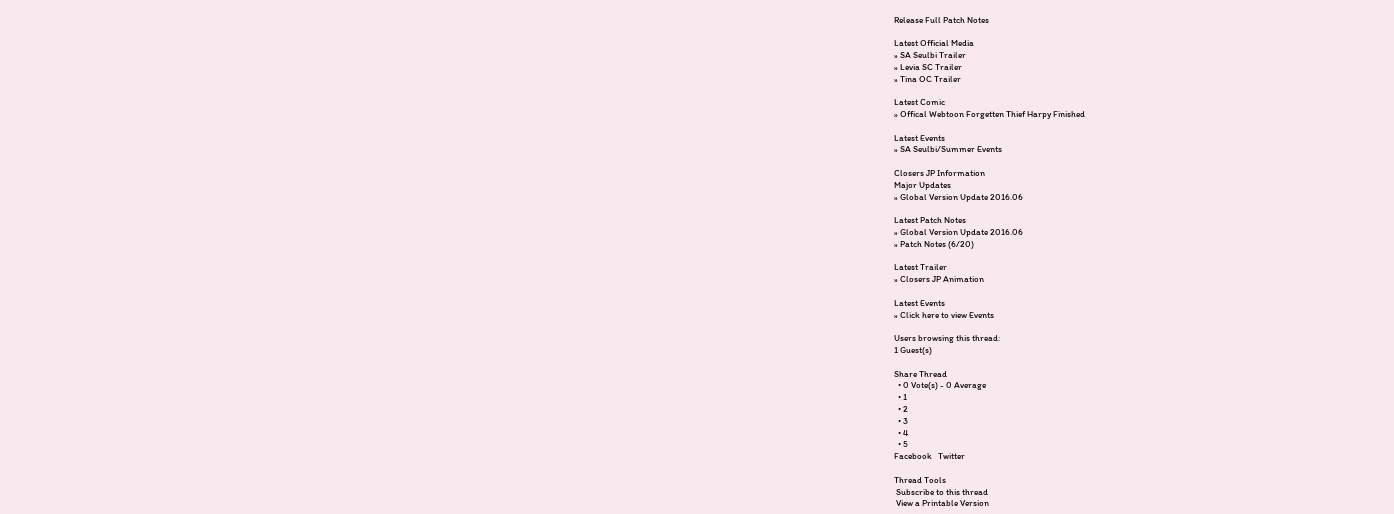Release Full Patch Notes

Latest Official Media
» SA Seulbi Trailer
» Levia SC Trailer
» Tina OC Trailer

Latest Comic
» Offical Webtoon Forgetten Thief Harpy Finished

Latest Events
» SA Seulbi/Summer Events

Closers JP Information
Major Updates
» Global Version Update 2016.06

Latest Patch Notes
» Global Version Update 2016.06
» Patch Notes (6/20)

Latest Trailer
» Closers JP Animation

Latest Events
» Click here to view Events

Users browsing this thread:
1 Guest(s)

Share Thread
  • 0 Vote(s) - 0 Average
  • 1
  • 2
  • 3
  • 4
  • 5
Facebook   Twitter

Thread Tools
 Subscribe to this thread
 View a Printable Version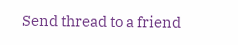Send thread to a friend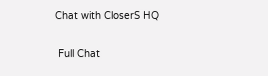Chat with CloserS HQ

 Full Chat